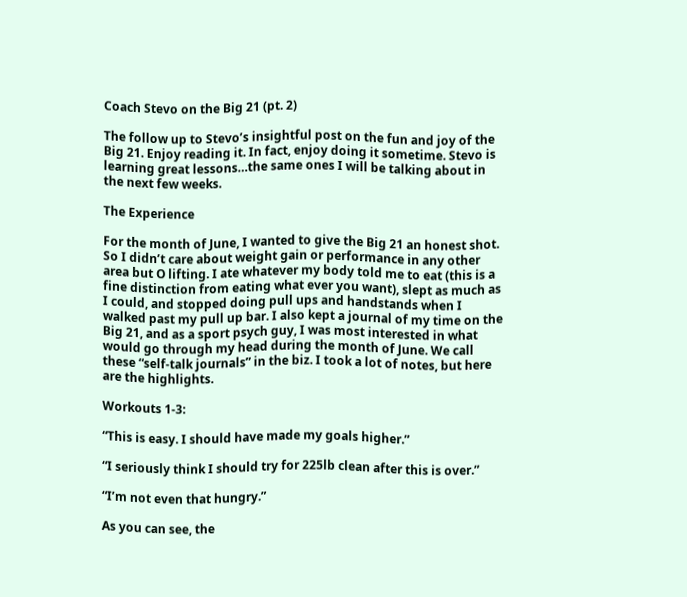Coach Stevo on the Big 21 (pt. 2)

The follow up to Stevo’s insightful post on the fun and joy of the Big 21. Enjoy reading it. In fact, enjoy doing it sometime. Stevo is learning great lessons…the same ones I will be talking about in the next few weeks.

The Experience

For the month of June, I wanted to give the Big 21 an honest shot. So I didn’t care about weight gain or performance in any other area but O lifting. I ate whatever my body told me to eat (this is a fine distinction from eating what ever you want), slept as much as I could, and stopped doing pull ups and handstands when I walked past my pull up bar. I also kept a journal of my time on the Big 21, and as a sport psych guy, I was most interested in what would go through my head during the month of June. We call these “self-talk journals” in the biz. I took a lot of notes, but here are the highlights.

Workouts 1-3:

“This is easy. I should have made my goals higher.”

“I seriously think I should try for 225lb clean after this is over.”

“I’m not even that hungry.”

As you can see, the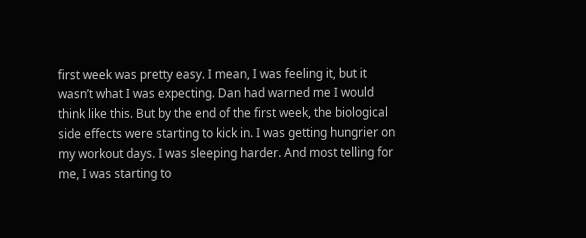first week was pretty easy. I mean, I was feeling it, but it wasn’t what I was expecting. Dan had warned me I would think like this. But by the end of the first week, the biological side effects were starting to kick in. I was getting hungrier on my workout days. I was sleeping harder. And most telling for me, I was starting to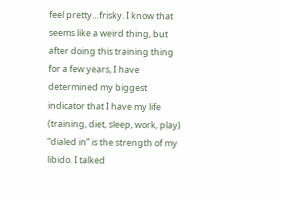feel pretty…frisky. I know that seems like a weird thing, but after doing this training thing for a few years, I have determined my biggest indicator that I have my life (training, diet, sleep, work, play) “dialed in” is the strength of my libido. I talked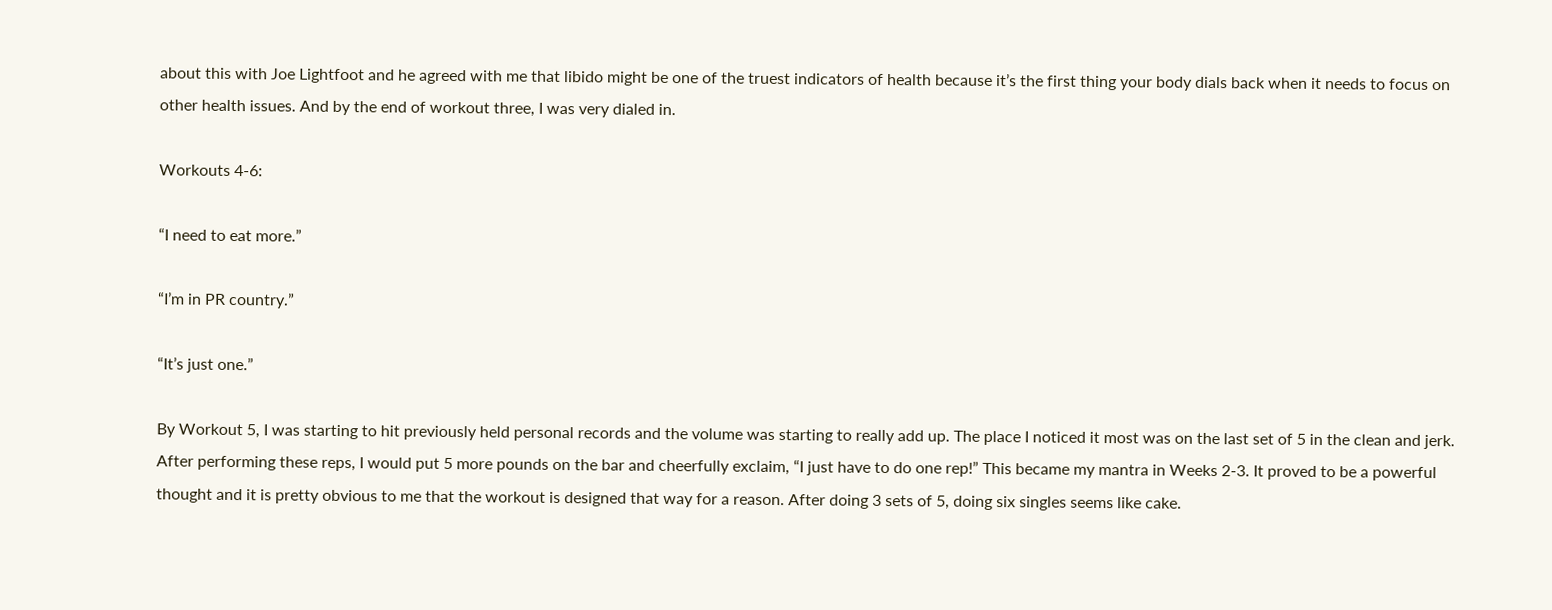about this with Joe Lightfoot and he agreed with me that libido might be one of the truest indicators of health because it’s the first thing your body dials back when it needs to focus on other health issues. And by the end of workout three, I was very dialed in.

Workouts 4-6:

“I need to eat more.”

“I’m in PR country.”

“It’s just one.”

By Workout 5, I was starting to hit previously held personal records and the volume was starting to really add up. The place I noticed it most was on the last set of 5 in the clean and jerk. After performing these reps, I would put 5 more pounds on the bar and cheerfully exclaim, “I just have to do one rep!” This became my mantra in Weeks 2-3. It proved to be a powerful thought and it is pretty obvious to me that the workout is designed that way for a reason. After doing 3 sets of 5, doing six singles seems like cake.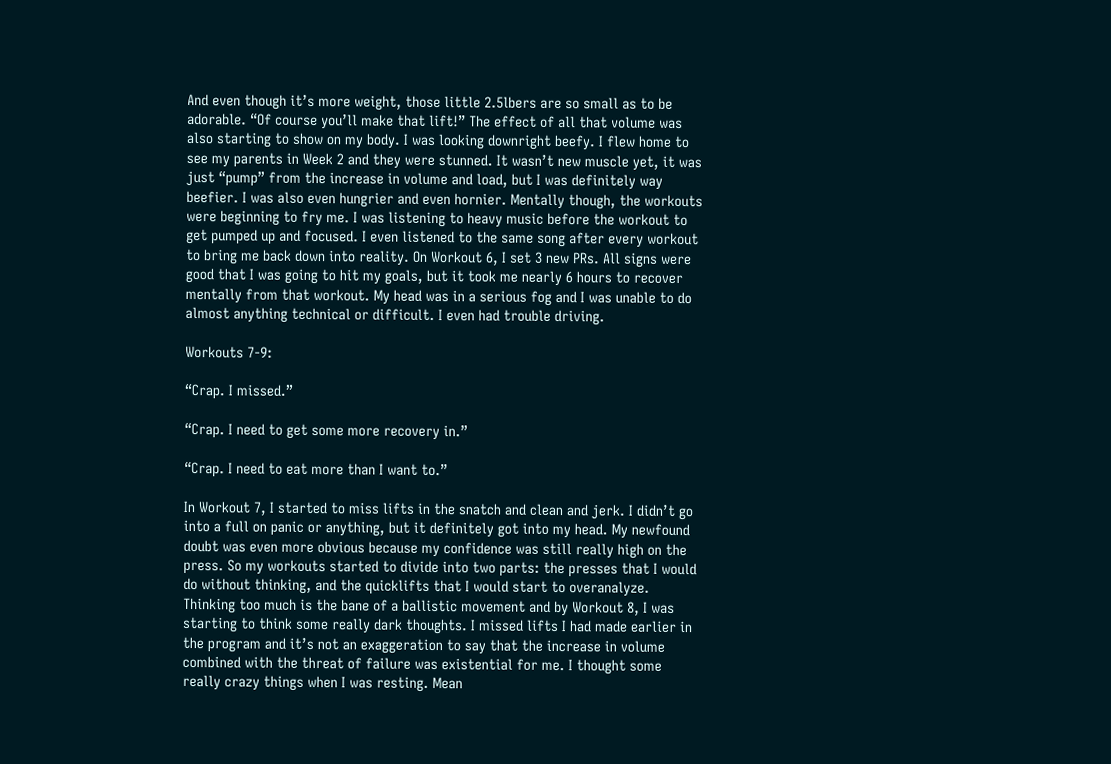And even though it’s more weight, those little 2.5lbers are so small as to be adorable. “Of course you’ll make that lift!” The effect of all that volume was also starting to show on my body. I was looking downright beefy. I flew home to see my parents in Week 2 and they were stunned. It wasn’t new muscle yet, it was just “pump” from the increase in volume and load, but I was definitely way beefier. I was also even hungrier and even hornier. Mentally though, the workouts were beginning to fry me. I was listening to heavy music before the workout to get pumped up and focused. I even listened to the same song after every workout to bring me back down into reality. On Workout 6, I set 3 new PRs. All signs were good that I was going to hit my goals, but it took me nearly 6 hours to recover mentally from that workout. My head was in a serious fog and I was unable to do almost anything technical or difficult. I even had trouble driving.

Workouts 7-9:

“Crap. I missed.”

“Crap. I need to get some more recovery in.”

“Crap. I need to eat more than I want to.”

In Workout 7, I started to miss lifts in the snatch and clean and jerk. I didn’t go into a full on panic or anything, but it definitely got into my head. My newfound doubt was even more obvious because my confidence was still really high on the press. So my workouts started to divide into two parts: the presses that I would do without thinking, and the quicklifts that I would start to overanalyze. Thinking too much is the bane of a ballistic movement and by Workout 8, I was starting to think some really dark thoughts. I missed lifts I had made earlier in the program and it’s not an exaggeration to say that the increase in volume combined with the threat of failure was existential for me. I thought some really crazy things when I was resting. Mean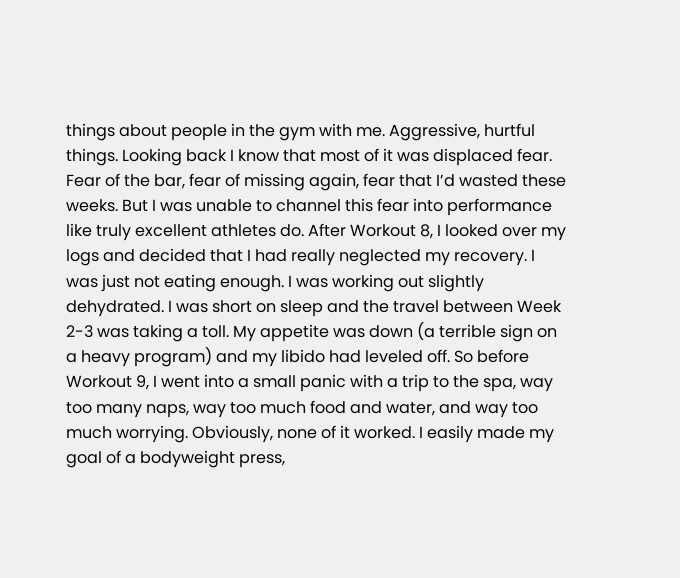things about people in the gym with me. Aggressive, hurtful things. Looking back I know that most of it was displaced fear. Fear of the bar, fear of missing again, fear that I’d wasted these weeks. But I was unable to channel this fear into performance like truly excellent athletes do. After Workout 8, I looked over my logs and decided that I had really neglected my recovery. I was just not eating enough. I was working out slightly dehydrated. I was short on sleep and the travel between Week 2-3 was taking a toll. My appetite was down (a terrible sign on a heavy program) and my libido had leveled off. So before Workout 9, I went into a small panic with a trip to the spa, way too many naps, way too much food and water, and way too much worrying. Obviously, none of it worked. I easily made my goal of a bodyweight press,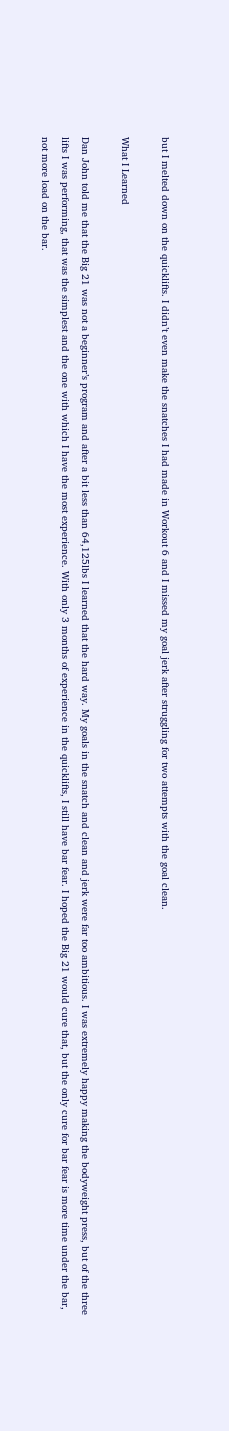but I melted down on the quicklifts. I didn’t even make the snatches I had made in Workout 6 and I missed my goal jerk after struggling for two attempts with the goal clean.

What I Learned

Dan John told me that the Big 21 was not a beginner’s program and after a bit less than 64,125lbs I learned that the hard way. My goals in the snatch and clean and jerk were far too ambitious. I was extremely happy making the bodyweight press, but of the three lifts I was performing, that was the simplest and the one with which I have the most experience. With only 3 months of experience in the quicklifts, I still have bar fear. I hoped the Big 21 would cure that, but the only cure for bar fear is more time under the bar, not more load on the bar.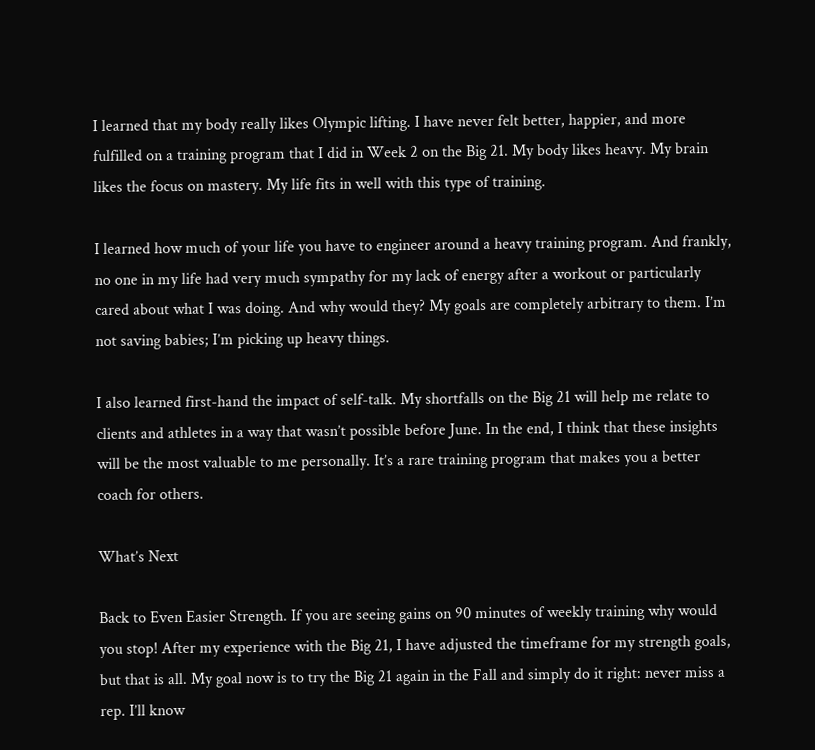I learned that my body really likes Olympic lifting. I have never felt better, happier, and more fulfilled on a training program that I did in Week 2 on the Big 21. My body likes heavy. My brain likes the focus on mastery. My life fits in well with this type of training.

I learned how much of your life you have to engineer around a heavy training program. And frankly, no one in my life had very much sympathy for my lack of energy after a workout or particularly cared about what I was doing. And why would they? My goals are completely arbitrary to them. I’m not saving babies; I’m picking up heavy things.

I also learned first-hand the impact of self-talk. My shortfalls on the Big 21 will help me relate to clients and athletes in a way that wasn’t possible before June. In the end, I think that these insights will be the most valuable to me personally. It’s a rare training program that makes you a better coach for others.

What’s Next

Back to Even Easier Strength. If you are seeing gains on 90 minutes of weekly training why would you stop! After my experience with the Big 21, I have adjusted the timeframe for my strength goals, but that is all. My goal now is to try the Big 21 again in the Fall and simply do it right: never miss a rep. I’ll know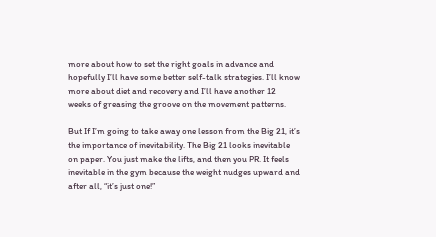more about how to set the right goals in advance and hopefully I’ll have some better self-talk strategies. I’ll know more about diet and recovery and I’ll have another 12 weeks of greasing the groove on the movement patterns.

But If I’m going to take away one lesson from the Big 21, it’s the importance of inevitability. The Big 21 looks inevitable on paper. You just make the lifts, and then you PR. It feels inevitable in the gym because the weight nudges upward and after all, “it’s just one!”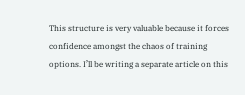This structure is very valuable because it forces confidence amongst the chaos of training options. I’ll be writing a separate article on this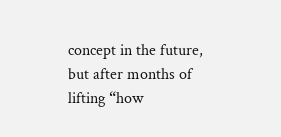concept in the future, but after months of lifting “how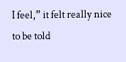I feel,” it felt really nice to be told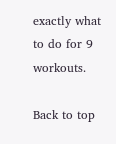exactly what to do for 9 workouts.

Back to top